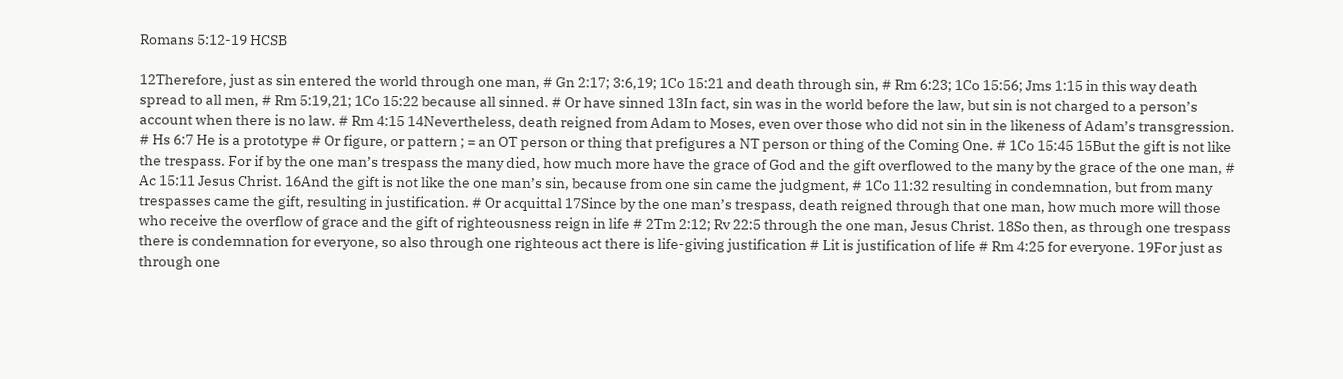Romans 5:12-19 HCSB

12Therefore, just as sin entered the world through one man, # Gn 2:17; 3:6,19; 1Co 15:21 and death through sin, # Rm 6:23; 1Co 15:56; Jms 1:15 in this way death spread to all men, # Rm 5:19,21; 1Co 15:22 because all sinned. # Or have sinned 13In fact, sin was in the world before the law, but sin is not charged to a person’s account when there is no law. # Rm 4:15 14Nevertheless, death reigned from Adam to Moses, even over those who did not sin in the likeness of Adam’s transgression. # Hs 6:7 He is a prototype # Or figure, or pattern ; = an OT person or thing that prefigures a NT person or thing of the Coming One. # 1Co 15:45 15But the gift is not like the trespass. For if by the one man’s trespass the many died, how much more have the grace of God and the gift overflowed to the many by the grace of the one man, # Ac 15:11 Jesus Christ. 16And the gift is not like the one man’s sin, because from one sin came the judgment, # 1Co 11:32 resulting in condemnation, but from many trespasses came the gift, resulting in justification. # Or acquittal 17Since by the one man’s trespass, death reigned through that one man, how much more will those who receive the overflow of grace and the gift of righteousness reign in life # 2Tm 2:12; Rv 22:5 through the one man, Jesus Christ. 18So then, as through one trespass there is condemnation for everyone, so also through one righteous act there is life-giving justification # Lit is justification of life # Rm 4:25 for everyone. 19For just as through one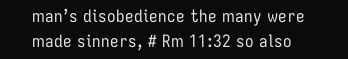man’s disobedience the many were made sinners, # Rm 11:32 so also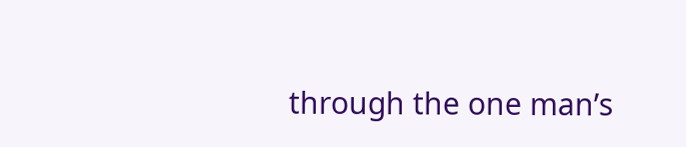through the one man’s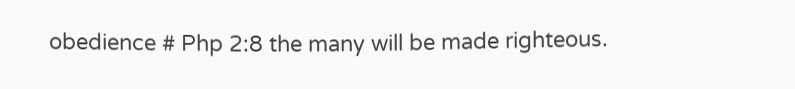obedience # Php 2:8 the many will be made righteous.